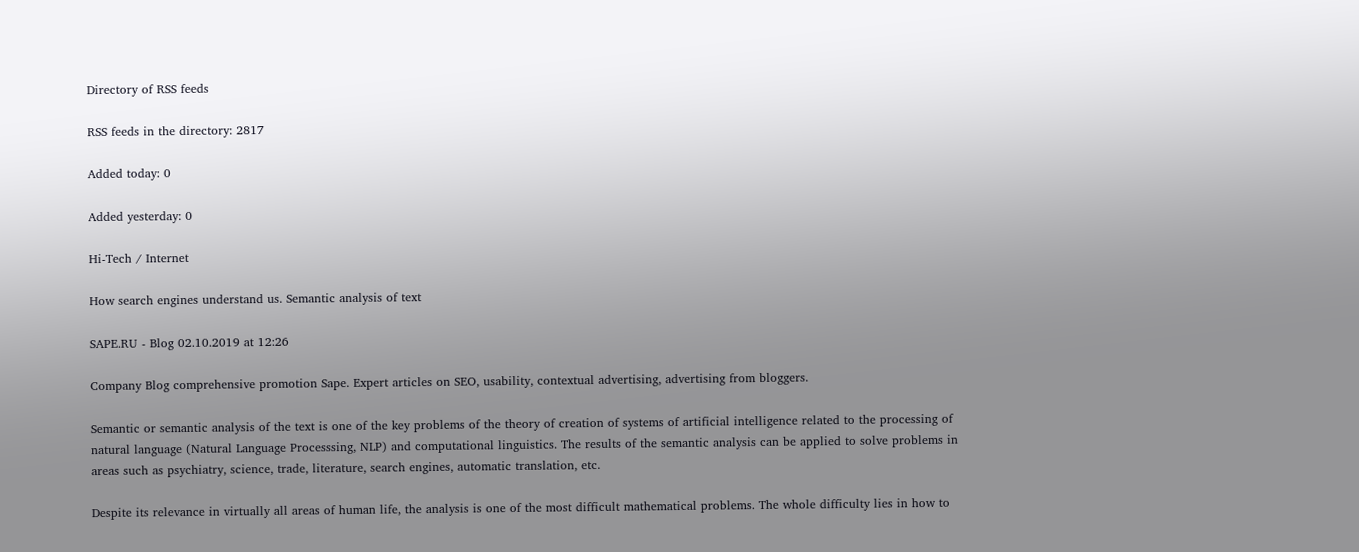Directory of RSS feeds

RSS feeds in the directory: 2817

Added today: 0

Added yesterday: 0

Hi-Tech / Internet

How search engines understand us. Semantic analysis of text

SAPE.RU - Blog 02.10.2019 at 12:26

Company Blog comprehensive promotion Sape. Expert articles on SEO, usability, contextual advertising, advertising from bloggers.

Semantic or semantic analysis of the text is one of the key problems of the theory of creation of systems of artificial intelligence related to the processing of natural language (Natural Language Processsing, NLP) and computational linguistics. The results of the semantic analysis can be applied to solve problems in areas such as psychiatry, science, trade, literature, search engines, automatic translation, etc.

Despite its relevance in virtually all areas of human life, the analysis is one of the most difficult mathematical problems. The whole difficulty lies in how to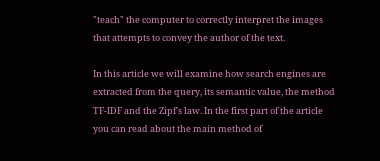"teach" the computer to correctly interpret the images that attempts to convey the author of the text.

In this article we will examine how search engines are extracted from the query, its semantic value, the method TF-IDF and the Zipf's law. In the first part of the article you can read about the main method of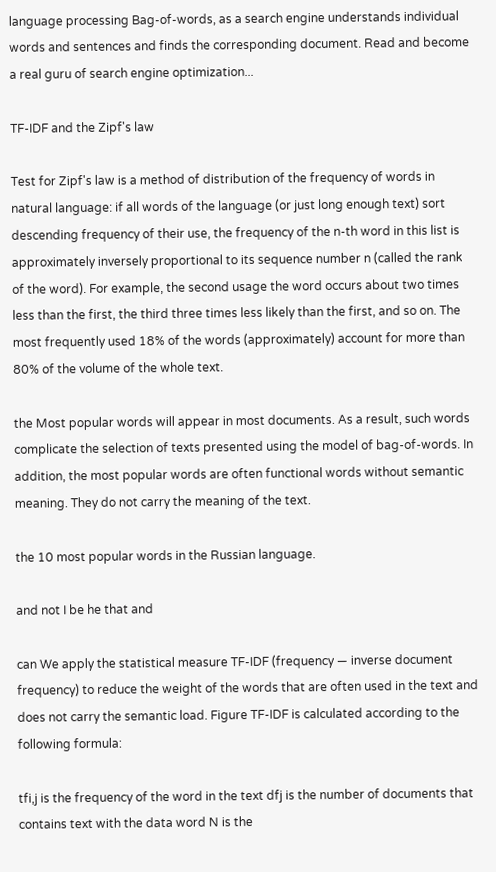language processing Bag-of-words, as a search engine understands individual words and sentences and finds the corresponding document. Read and become a real guru of search engine optimization...

TF-IDF and the Zipf's law

Test for Zipf's law is a method of distribution of the frequency of words in natural language: if all words of the language (or just long enough text) sort descending frequency of their use, the frequency of the n-th word in this list is approximately inversely proportional to its sequence number n (called the rank of the word). For example, the second usage the word occurs about two times less than the first, the third three times less likely than the first, and so on. The most frequently used 18% of the words (approximately) account for more than 80% of the volume of the whole text.

the Most popular words will appear in most documents. As a result, such words complicate the selection of texts presented using the model of bag-of-words. In addition, the most popular words are often functional words without semantic meaning. They do not carry the meaning of the text.

the 10 most popular words in the Russian language.

and not I be he that and

can We apply the statistical measure TF-IDF (frequency — inverse document frequency) to reduce the weight of the words that are often used in the text and does not carry the semantic load. Figure TF-IDF is calculated according to the following formula:

tfi,j is the frequency of the word in the text dfj is the number of documents that contains text with the data word N is the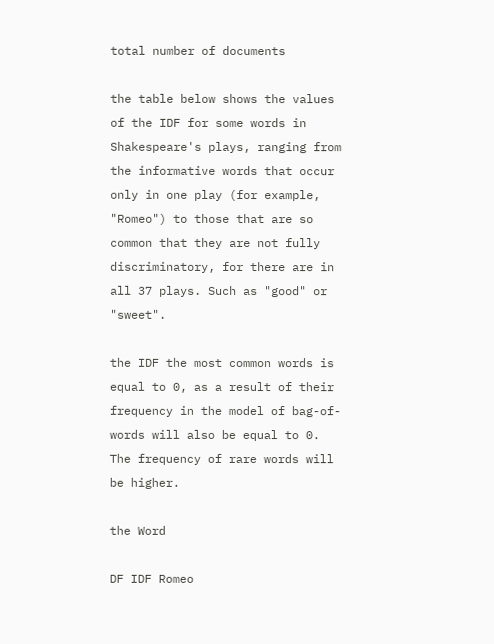total number of documents

the table below shows the values of the IDF for some words in Shakespeare's plays, ranging from the informative words that occur only in one play (for example, "Romeo") to those that are so common that they are not fully discriminatory, for there are in all 37 plays. Such as "good" or "sweet".

the IDF the most common words is equal to 0, as a result of their frequency in the model of bag-of-words will also be equal to 0. The frequency of rare words will be higher.

the Word

DF IDF Romeo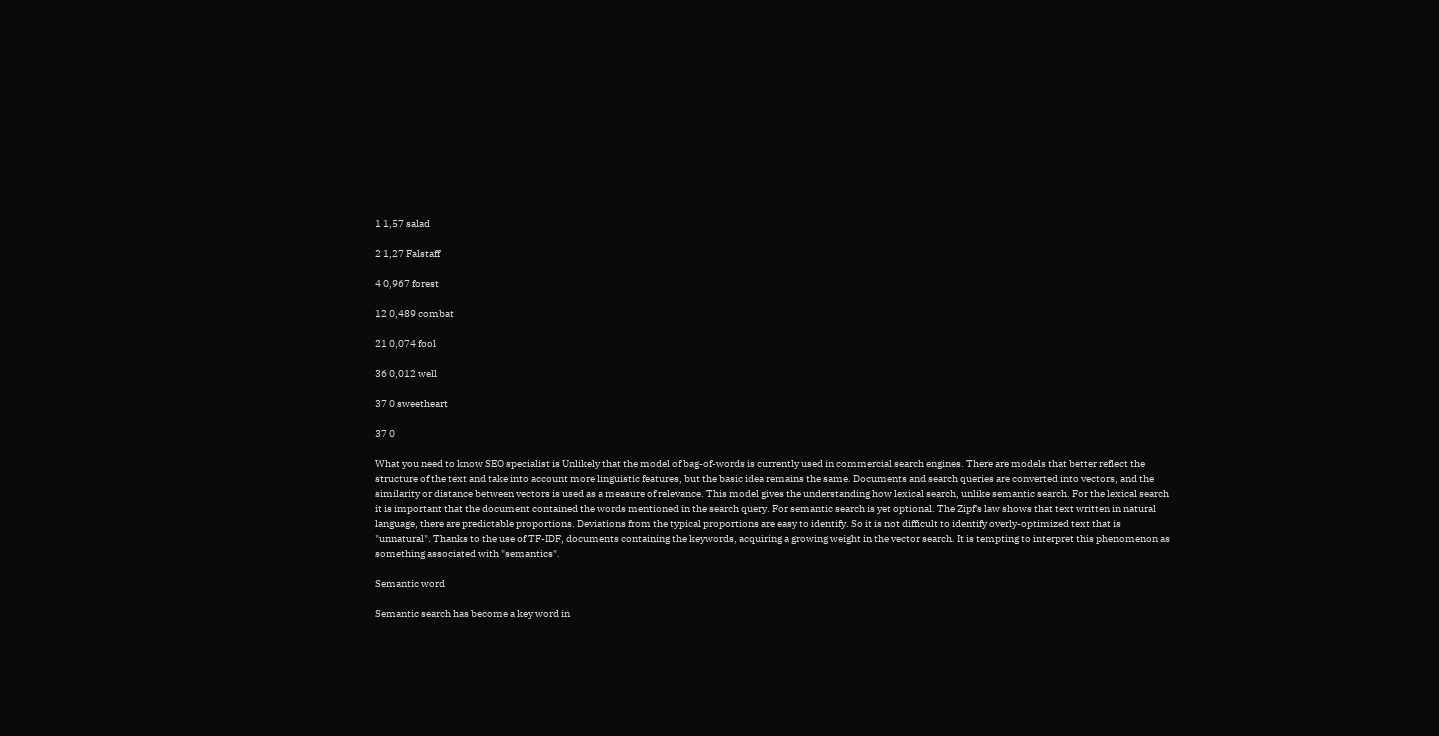1 1,57 salad

2 1,27 Falstaff

4 0,967 forest

12 0,489 combat

21 0,074 fool

36 0,012 well

37 0 sweetheart

37 0

What you need to know SEO specialist is Unlikely that the model of bag-of-words is currently used in commercial search engines. There are models that better reflect the structure of the text and take into account more linguistic features, but the basic idea remains the same. Documents and search queries are converted into vectors, and the similarity or distance between vectors is used as a measure of relevance. This model gives the understanding how lexical search, unlike semantic search. For the lexical search it is important that the document contained the words mentioned in the search query. For semantic search is yet optional. The Zipf's law shows that text written in natural language, there are predictable proportions. Deviations from the typical proportions are easy to identify. So it is not difficult to identify overly-optimized text that is "unnatural". Thanks to the use of TF-IDF, documents containing the keywords, acquiring a growing weight in the vector search. It is tempting to interpret this phenomenon as something associated with "semantics".

Semantic word

Semantic search has become a key word in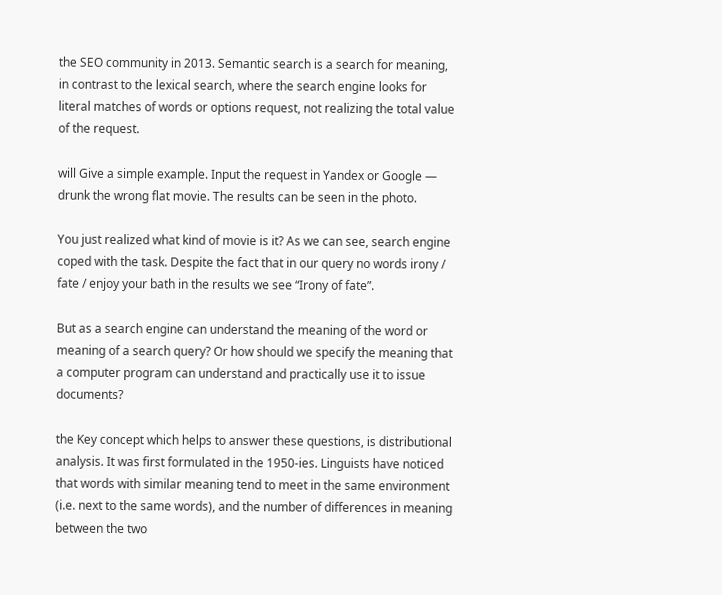the SEO community in 2013. Semantic search is a search for meaning, in contrast to the lexical search, where the search engine looks for literal matches of words or options request, not realizing the total value of the request.

will Give a simple example. Input the request in Yandex or Google — drunk the wrong flat movie. The results can be seen in the photo.

You just realized what kind of movie is it? As we can see, search engine coped with the task. Despite the fact that in our query no words irony / fate / enjoy your bath in the results we see “Irony of fate”.

But as a search engine can understand the meaning of the word or meaning of a search query? Or how should we specify the meaning that a computer program can understand and practically use it to issue documents?

the Key concept which helps to answer these questions, is distributional analysis. It was first formulated in the 1950-ies. Linguists have noticed that words with similar meaning tend to meet in the same environment (i.e. next to the same words), and the number of differences in meaning between the two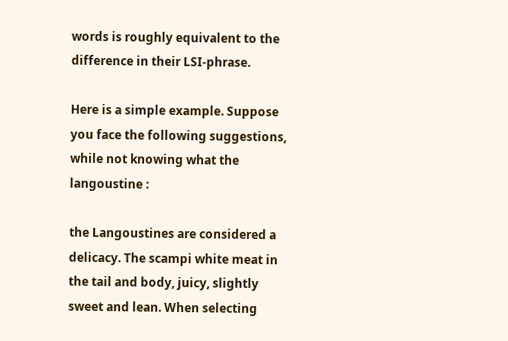words is roughly equivalent to the difference in their LSI-phrase.

Here is a simple example. Suppose you face the following suggestions, while not knowing what the langoustine :

the Langoustines are considered a delicacy. The scampi white meat in the tail and body, juicy, slightly sweet and lean. When selecting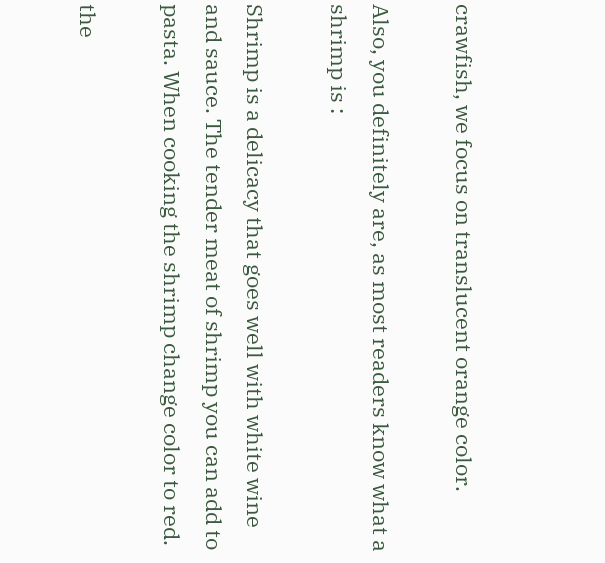crawfish, we focus on translucent orange color.

Also, you definitely are, as most readers know what a shrimp is :

Shrimp is a delicacy that goes well with white wine and sauce. The tender meat of shrimp you can add to pasta. When cooking the shrimp change color to red.

the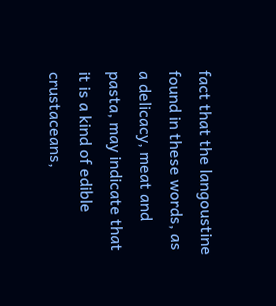fact that the langoustine found in these words, as a delicacy, meat and pasta, may indicate that it is a kind of edible crustaceans,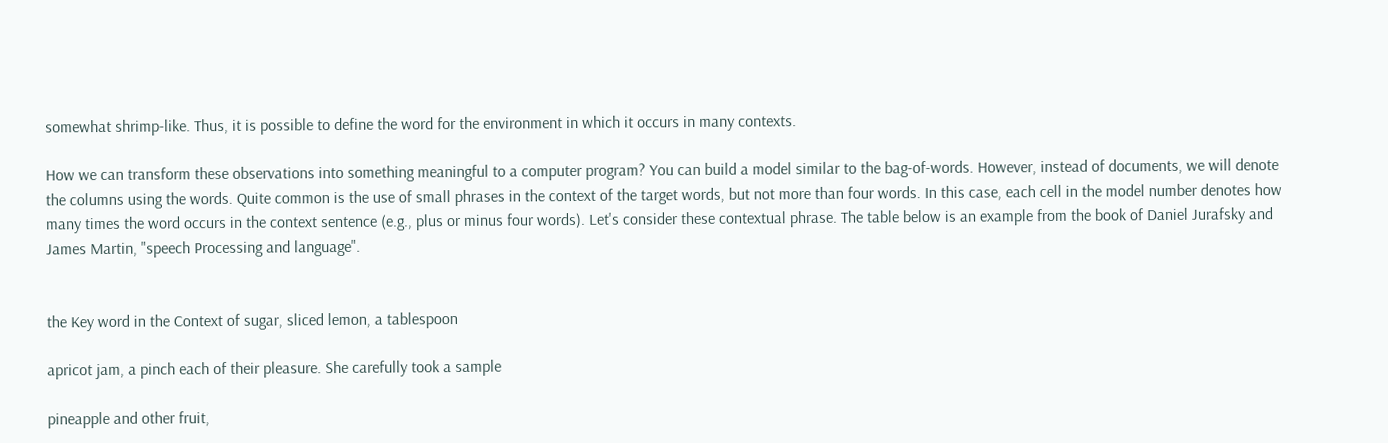somewhat shrimp-like. Thus, it is possible to define the word for the environment in which it occurs in many contexts.

How we can transform these observations into something meaningful to a computer program? You can build a model similar to the bag-of-words. However, instead of documents, we will denote the columns using the words. Quite common is the use of small phrases in the context of the target words, but not more than four words. In this case, each cell in the model number denotes how many times the word occurs in the context sentence (e.g., plus or minus four words). Let's consider these contextual phrase. The table below is an example from the book of Daniel Jurafsky and James Martin, "speech Processing and language".


the Key word in the Context of sugar, sliced lemon, a tablespoon

apricot jam, a pinch each of their pleasure. She carefully took a sample

pineapple and other fruit,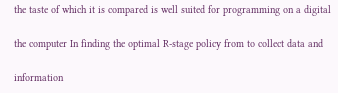the taste of which it is compared is well suited for programming on a digital

the computer In finding the optimal R-stage policy from to collect data and

information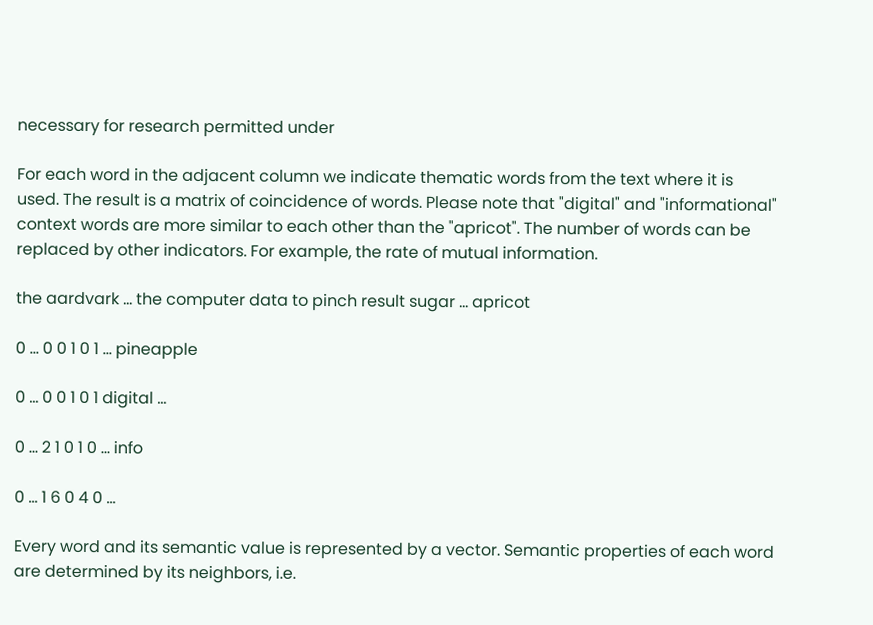necessary for research permitted under

For each word in the adjacent column we indicate thematic words from the text where it is used. The result is a matrix of coincidence of words. Please note that "digital" and "informational" context words are more similar to each other than the "apricot". The number of words can be replaced by other indicators. For example, the rate of mutual information.

the aardvark ... the computer data to pinch result sugar ... apricot

0 ... 0 0 1 0 1 ... pineapple

0 ... 0 0 1 0 1 digital ...

0 ... 2 1 0 1 0 ... info

0 ... 1 6 0 4 0 ...

Every word and its semantic value is represented by a vector. Semantic properties of each word are determined by its neighbors, i.e.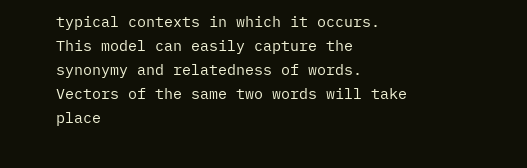typical contexts in which it occurs. This model can easily capture the synonymy and relatedness of words. Vectors of the same two words will take place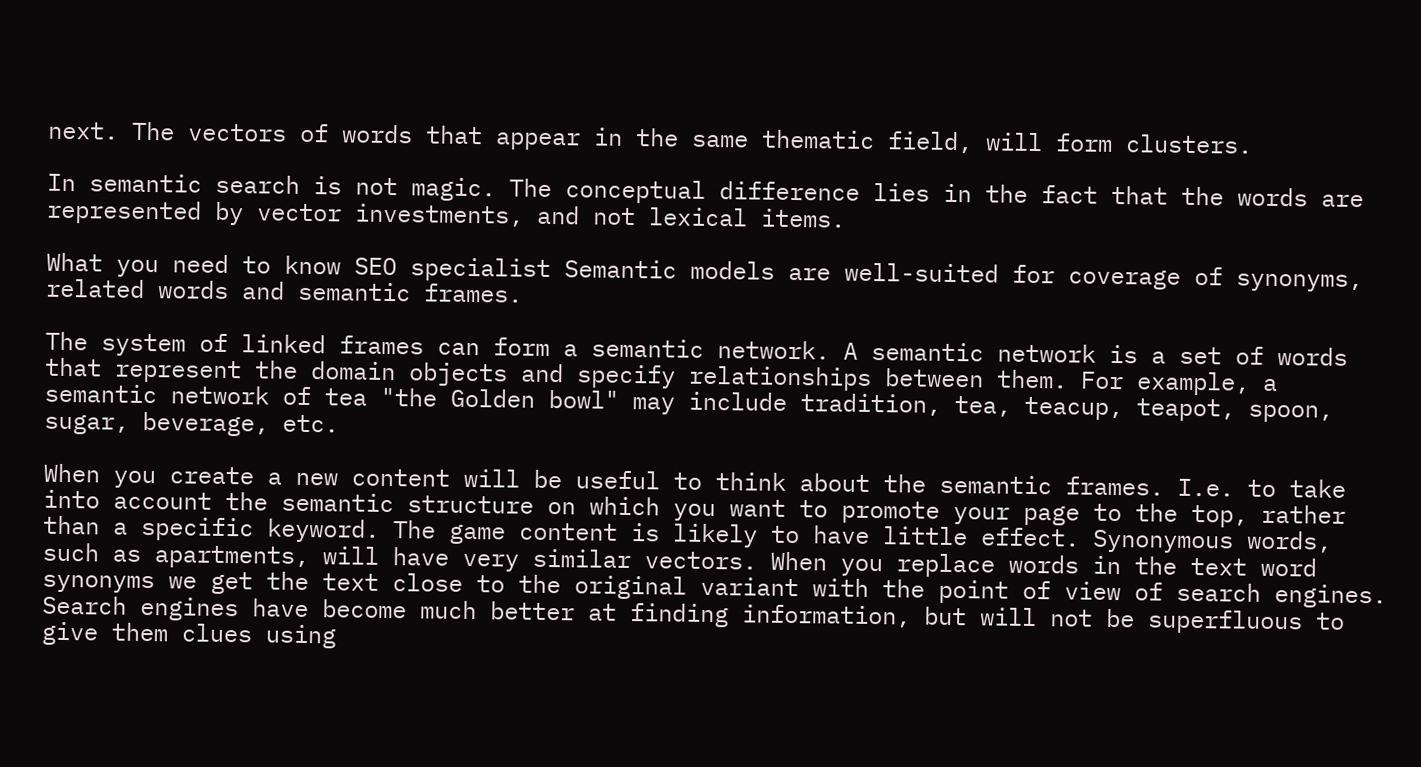next. The vectors of words that appear in the same thematic field, will form clusters.

In semantic search is not magic. The conceptual difference lies in the fact that the words are represented by vector investments, and not lexical items.

What you need to know SEO specialist Semantic models are well-suited for coverage of synonyms, related words and semantic frames.

The system of linked frames can form a semantic network. A semantic network is a set of words that represent the domain objects and specify relationships between them. For example, a semantic network of tea "the Golden bowl" may include tradition, tea, teacup, teapot, spoon, sugar, beverage, etc.

When you create a new content will be useful to think about the semantic frames. I.e. to take into account the semantic structure on which you want to promote your page to the top, rather than a specific keyword. The game content is likely to have little effect. Synonymous words, such as apartments, will have very similar vectors. When you replace words in the text word synonyms we get the text close to the original variant with the point of view of search engines. Search engines have become much better at finding information, but will not be superfluous to give them clues using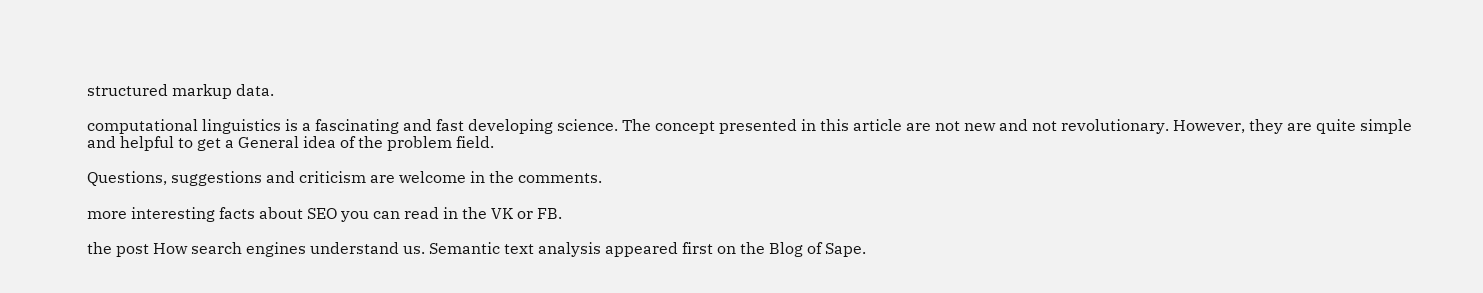structured markup data.

computational linguistics is a fascinating and fast developing science. The concept presented in this article are not new and not revolutionary. However, they are quite simple and helpful to get a General idea of the problem field.

Questions, suggestions and criticism are welcome in the comments.

more interesting facts about SEO you can read in the VK or FB.

the post How search engines understand us. Semantic text analysis appeared first on the Blog of Sape.